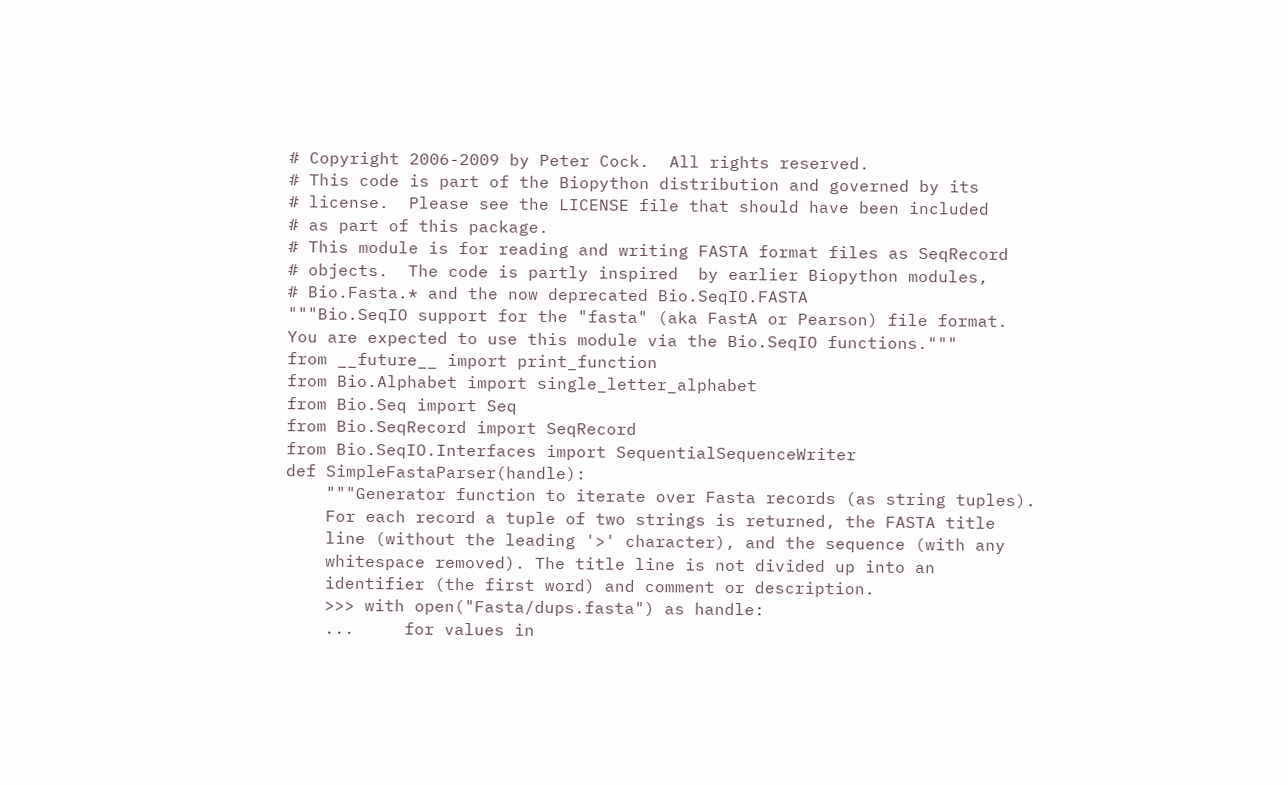# Copyright 2006-2009 by Peter Cock.  All rights reserved.
# This code is part of the Biopython distribution and governed by its
# license.  Please see the LICENSE file that should have been included
# as part of this package.
# This module is for reading and writing FASTA format files as SeqRecord
# objects.  The code is partly inspired  by earlier Biopython modules,
# Bio.Fasta.* and the now deprecated Bio.SeqIO.FASTA
"""Bio.SeqIO support for the "fasta" (aka FastA or Pearson) file format.
You are expected to use this module via the Bio.SeqIO functions."""
from __future__ import print_function
from Bio.Alphabet import single_letter_alphabet
from Bio.Seq import Seq
from Bio.SeqRecord import SeqRecord
from Bio.SeqIO.Interfaces import SequentialSequenceWriter
def SimpleFastaParser(handle):
    """Generator function to iterate over Fasta records (as string tuples).
    For each record a tuple of two strings is returned, the FASTA title
    line (without the leading '>' character), and the sequence (with any
    whitespace removed). The title line is not divided up into an
    identifier (the first word) and comment or description.
    >>> with open("Fasta/dups.fasta") as handle:
    ...     for values in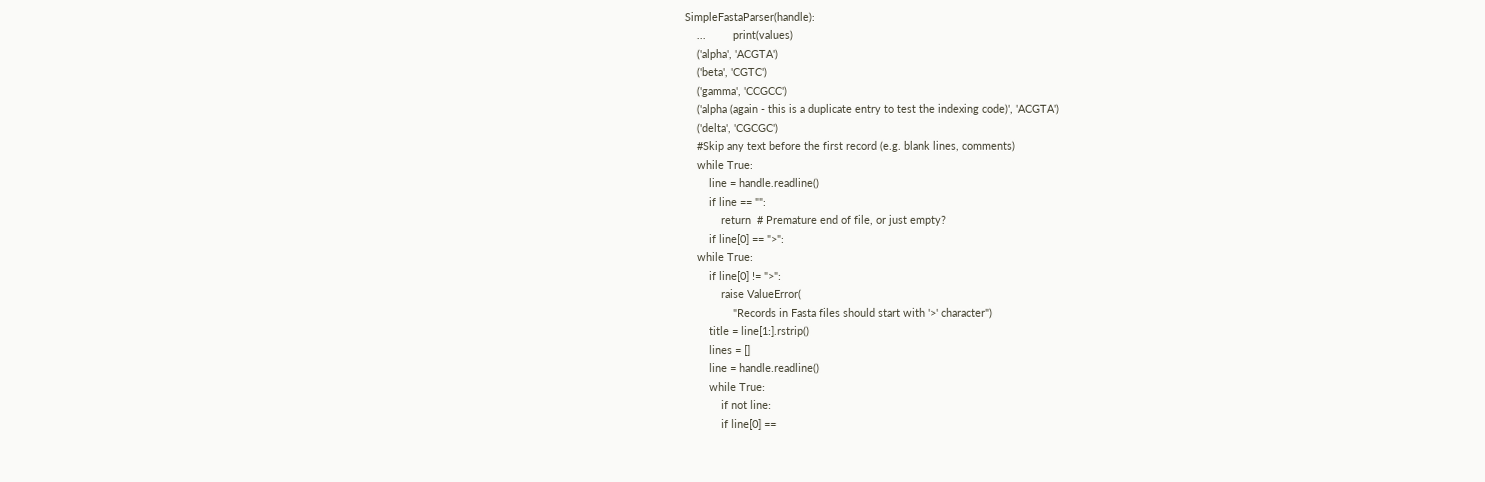SimpleFastaParser(handle):
    ...         print(values)
    ('alpha', 'ACGTA')
    ('beta', 'CGTC')
    ('gamma', 'CCGCC')
    ('alpha (again - this is a duplicate entry to test the indexing code)', 'ACGTA')
    ('delta', 'CGCGC')
    #Skip any text before the first record (e.g. blank lines, comments)
    while True:
        line = handle.readline()
        if line == "":
            return  # Premature end of file, or just empty?
        if line[0] == ">":
    while True:
        if line[0] != ">":
            raise ValueError(
                "Records in Fasta files should start with '>' character")
        title = line[1:].rstrip()
        lines = []
        line = handle.readline()
        while True:
            if not line:
            if line[0] ==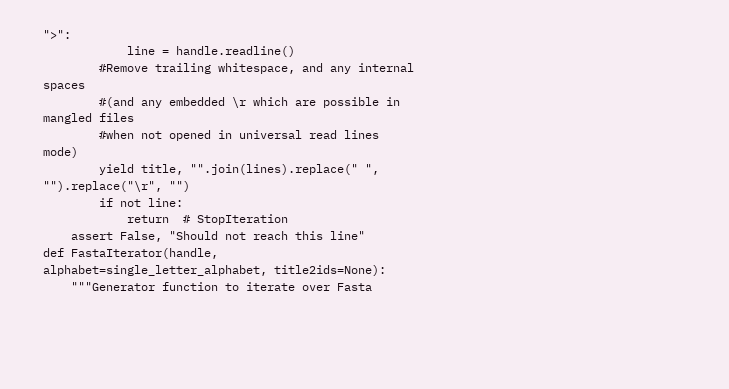">":
            line = handle.readline()
        #Remove trailing whitespace, and any internal spaces
        #(and any embedded \r which are possible in mangled files
        #when not opened in universal read lines mode)
        yield title, "".join(lines).replace(" ", "").replace("\r", "")
        if not line:
            return  # StopIteration
    assert False, "Should not reach this line"
def FastaIterator(handle, alphabet=single_letter_alphabet, title2ids=None):
    """Generator function to iterate over Fasta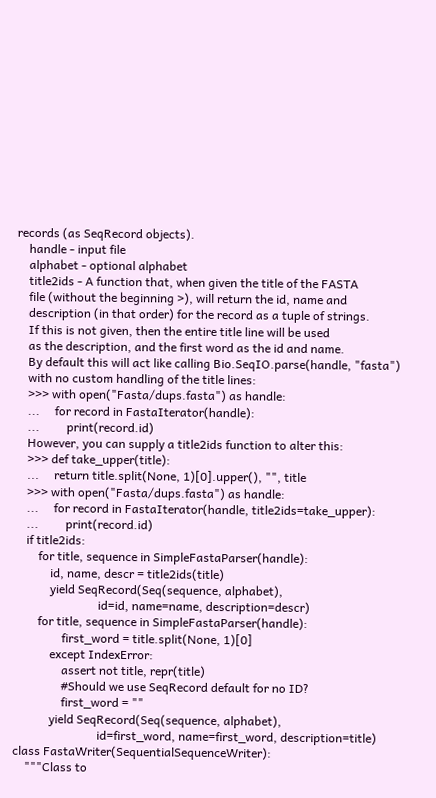records (as SeqRecord objects).
    handle - input file
    alphabet - optional alphabet
    title2ids - A function that, when given the title of the FASTA
    file (without the beginning >), will return the id, name and
    description (in that order) for the record as a tuple of strings.
    If this is not given, then the entire title line will be used
    as the description, and the first word as the id and name.
    By default this will act like calling Bio.SeqIO.parse(handle, "fasta")
    with no custom handling of the title lines:
    >>> with open("Fasta/dups.fasta") as handle:
    ...     for record in FastaIterator(handle):
    ...         print(record.id)
    However, you can supply a title2ids function to alter this:
    >>> def take_upper(title):
    ...     return title.split(None, 1)[0].upper(), "", title
    >>> with open("Fasta/dups.fasta") as handle:
    ...     for record in FastaIterator(handle, title2ids=take_upper):
    ...         print(record.id)
    if title2ids:
        for title, sequence in SimpleFastaParser(handle):
            id, name, descr = title2ids(title)
            yield SeqRecord(Seq(sequence, alphabet),
                            id=id, name=name, description=descr)
        for title, sequence in SimpleFastaParser(handle):
                first_word = title.split(None, 1)[0]
            except IndexError:
                assert not title, repr(title)
                #Should we use SeqRecord default for no ID?
                first_word = ""
            yield SeqRecord(Seq(sequence, alphabet),
                            id=first_word, name=first_word, description=title)
class FastaWriter(SequentialSequenceWriter):
    """Class to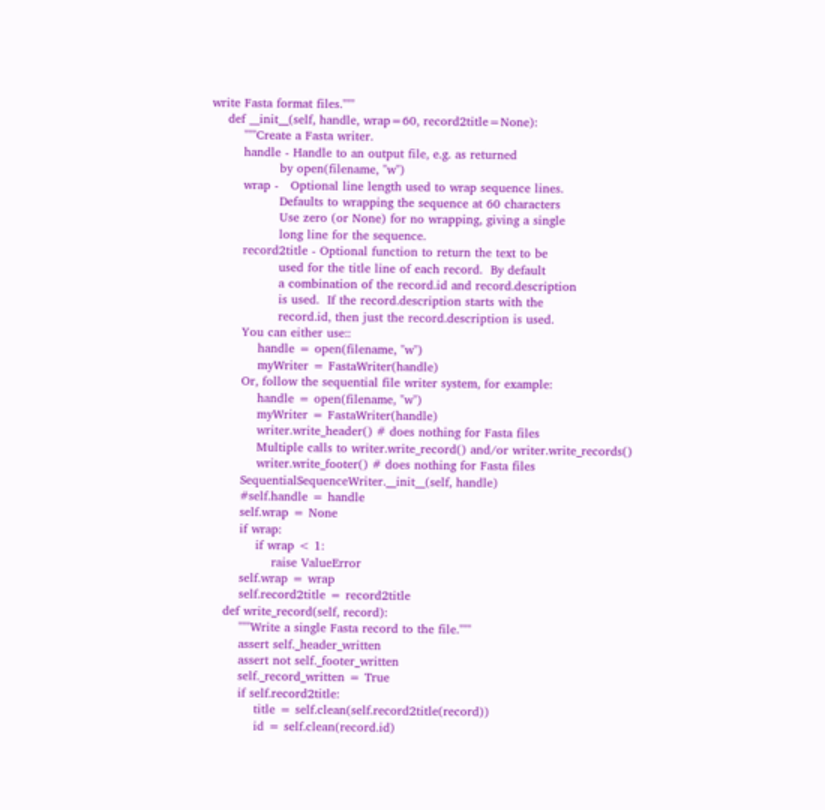write Fasta format files."""
    def __init__(self, handle, wrap=60, record2title=None):
        """Create a Fasta writer.
        handle - Handle to an output file, e.g. as returned
                 by open(filename, "w")
        wrap -   Optional line length used to wrap sequence lines.
                 Defaults to wrapping the sequence at 60 characters
                 Use zero (or None) for no wrapping, giving a single
                 long line for the sequence.
        record2title - Optional function to return the text to be
                 used for the title line of each record.  By default
                 a combination of the record.id and record.description
                 is used.  If the record.description starts with the
                 record.id, then just the record.description is used.
        You can either use::
            handle = open(filename, "w")
            myWriter = FastaWriter(handle)
        Or, follow the sequential file writer system, for example:
            handle = open(filename, "w")
            myWriter = FastaWriter(handle)
            writer.write_header() # does nothing for Fasta files
            Multiple calls to writer.write_record() and/or writer.write_records()
            writer.write_footer() # does nothing for Fasta files
        SequentialSequenceWriter.__init__(self, handle)
        #self.handle = handle
        self.wrap = None
        if wrap:
            if wrap < 1:
                raise ValueError
        self.wrap = wrap
        self.record2title = record2title
    def write_record(self, record):
        """Write a single Fasta record to the file."""
        assert self._header_written
        assert not self._footer_written
        self._record_written = True
        if self.record2title:
            title = self.clean(self.record2title(record))
            id = self.clean(record.id)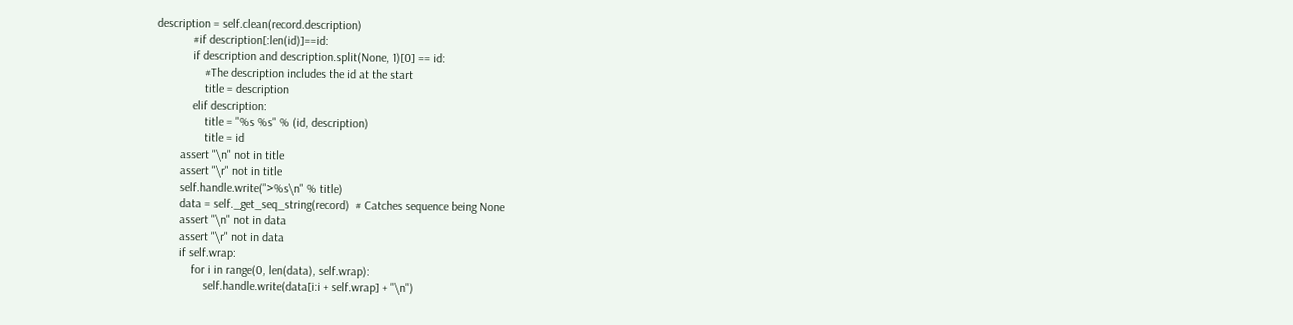description = self.clean(record.description)
            #if description[:len(id)]==id:
            if description and description.split(None, 1)[0] == id:
                #The description includes the id at the start
                title = description
            elif description:
                title = "%s %s" % (id, description)
                title = id
        assert "\n" not in title
        assert "\r" not in title
        self.handle.write(">%s\n" % title)
        data = self._get_seq_string(record)  # Catches sequence being None
        assert "\n" not in data
        assert "\r" not in data
        if self.wrap:
            for i in range(0, len(data), self.wrap):
                self.handle.write(data[i:i + self.wrap] + "\n")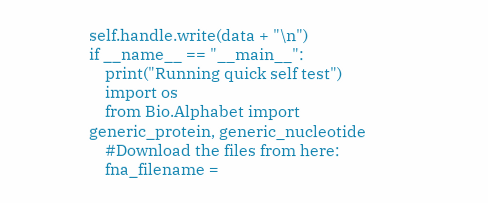self.handle.write(data + "\n")
if __name__ == "__main__":
    print("Running quick self test")
    import os
    from Bio.Alphabet import generic_protein, generic_nucleotide
    #Download the files from here:
    fna_filename =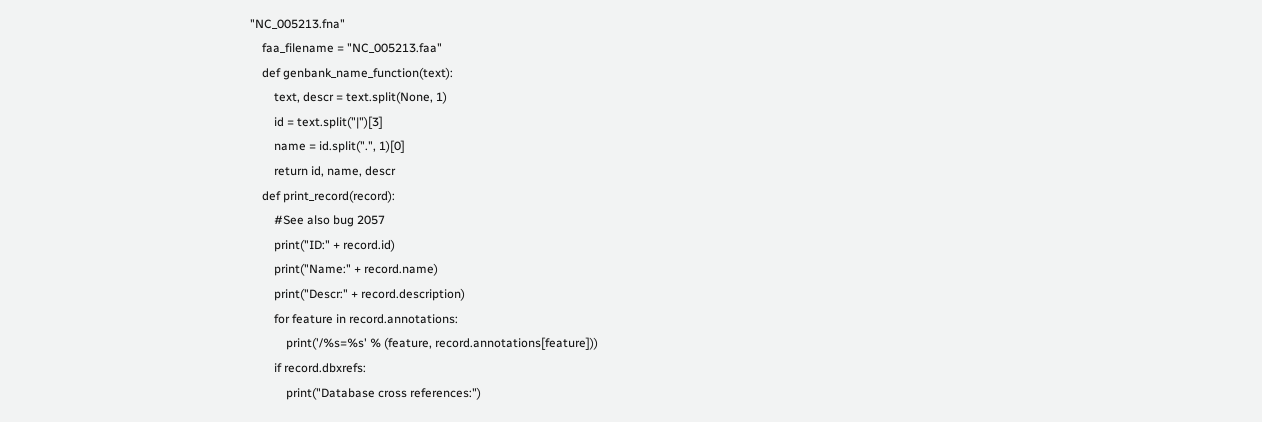"NC_005213.fna"
    faa_filename = "NC_005213.faa"
    def genbank_name_function(text):
        text, descr = text.split(None, 1)
        id = text.split("|")[3]
        name = id.split(".", 1)[0]
        return id, name, descr
    def print_record(record):
        #See also bug 2057
        print("ID:" + record.id)
        print("Name:" + record.name)
        print("Descr:" + record.description)
        for feature in record.annotations:
            print('/%s=%s' % (feature, record.annotations[feature]))
        if record.dbxrefs:
            print("Database cross references:")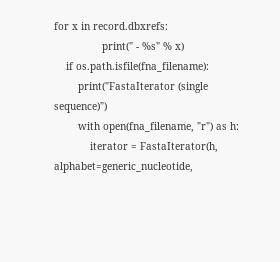for x in record.dbxrefs:
                print(" - %s" % x)
    if os.path.isfile(fna_filename):
        print("FastaIterator (single sequence)")
        with open(fna_filename, "r") as h:
            iterator = FastaIterator(h, alphabet=generic_nucleotide,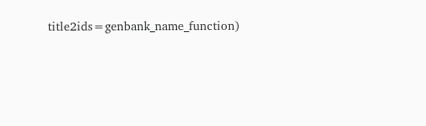title2ids=genbank_name_function)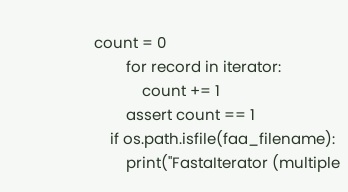count = 0
        for record in iterator:
            count += 1
        assert count == 1
    if os.path.isfile(faa_filename):
        print("FastaIterator (multiple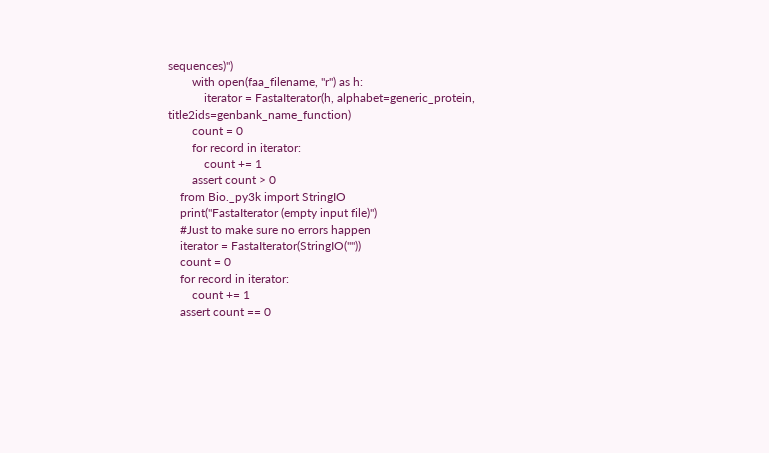sequences)")
        with open(faa_filename, "r") as h:
            iterator = FastaIterator(h, alphabet=generic_protein, title2ids=genbank_name_function)
        count = 0
        for record in iterator:
            count += 1
        assert count > 0
    from Bio._py3k import StringIO
    print("FastaIterator (empty input file)")
    #Just to make sure no errors happen
    iterator = FastaIterator(StringIO(""))
    count = 0
    for record in iterator:
        count += 1
    assert count == 0